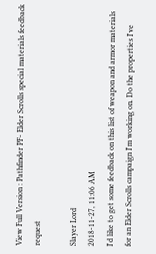View Full Version : Pathfinder PF- Elder Scrolls special materials feedback request

Slayer Lord
2018-11-27, 11:06 AM
I'd like to get some feedback on this list of weapon and armor materials for an Elder Scrolls campaign I'm working on. Do the properties I've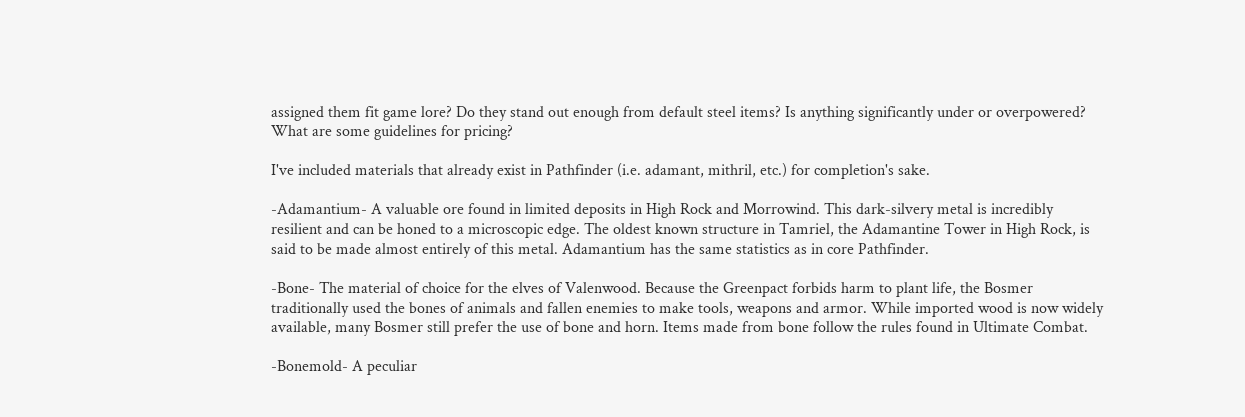assigned them fit game lore? Do they stand out enough from default steel items? Is anything significantly under or overpowered? What are some guidelines for pricing?

I've included materials that already exist in Pathfinder (i.e. adamant, mithril, etc.) for completion's sake.

-Adamantium- A valuable ore found in limited deposits in High Rock and Morrowind. This dark-silvery metal is incredibly resilient and can be honed to a microscopic edge. The oldest known structure in Tamriel, the Adamantine Tower in High Rock, is said to be made almost entirely of this metal. Adamantium has the same statistics as in core Pathfinder.

-Bone- The material of choice for the elves of Valenwood. Because the Greenpact forbids harm to plant life, the Bosmer traditionally used the bones of animals and fallen enemies to make tools, weapons and armor. While imported wood is now widely available, many Bosmer still prefer the use of bone and horn. Items made from bone follow the rules found in Ultimate Combat.

-Bonemold- A peculiar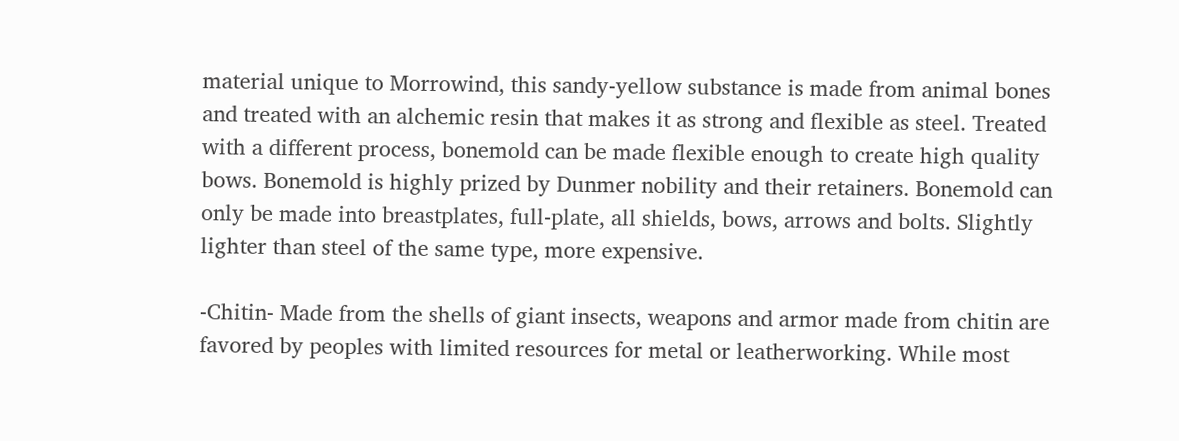material unique to Morrowind, this sandy-yellow substance is made from animal bones and treated with an alchemic resin that makes it as strong and flexible as steel. Treated with a different process, bonemold can be made flexible enough to create high quality bows. Bonemold is highly prized by Dunmer nobility and their retainers. Bonemold can only be made into breastplates, full-plate, all shields, bows, arrows and bolts. Slightly lighter than steel of the same type, more expensive.

-Chitin- Made from the shells of giant insects, weapons and armor made from chitin are favored by peoples with limited resources for metal or leatherworking. While most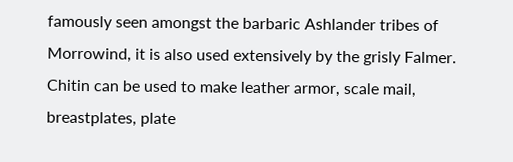famously seen amongst the barbaric Ashlander tribes of Morrowind, it is also used extensively by the grisly Falmer. Chitin can be used to make leather armor, scale mail, breastplates, plate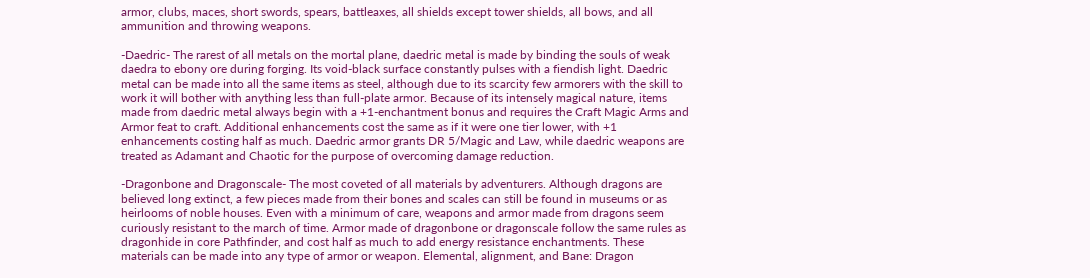armor, clubs, maces, short swords, spears, battleaxes, all shields except tower shields, all bows, and all ammunition and throwing weapons.

-Daedric- The rarest of all metals on the mortal plane, daedric metal is made by binding the souls of weak daedra to ebony ore during forging. Its void-black surface constantly pulses with a fiendish light. Daedric metal can be made into all the same items as steel, although due to its scarcity few armorers with the skill to work it will bother with anything less than full-plate armor. Because of its intensely magical nature, items made from daedric metal always begin with a +1-enchantment bonus and requires the Craft Magic Arms and Armor feat to craft. Additional enhancements cost the same as if it were one tier lower, with +1 enhancements costing half as much. Daedric armor grants DR 5/Magic and Law, while daedric weapons are treated as Adamant and Chaotic for the purpose of overcoming damage reduction.

-Dragonbone and Dragonscale- The most coveted of all materials by adventurers. Although dragons are believed long extinct, a few pieces made from their bones and scales can still be found in museums or as heirlooms of noble houses. Even with a minimum of care, weapons and armor made from dragons seem curiously resistant to the march of time. Armor made of dragonbone or dragonscale follow the same rules as dragonhide in core Pathfinder, and cost half as much to add energy resistance enchantments. These materials can be made into any type of armor or weapon. Elemental, alignment, and Bane: Dragon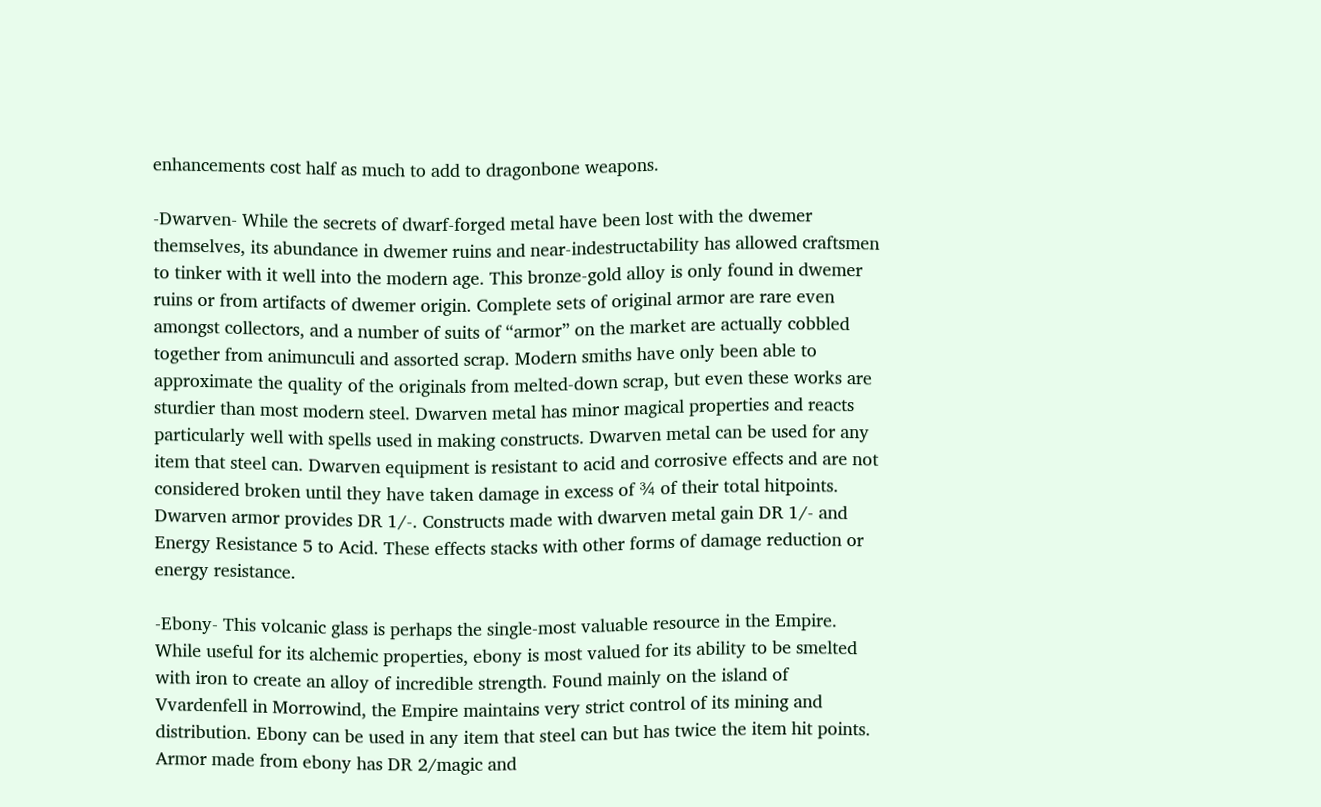enhancements cost half as much to add to dragonbone weapons.

-Dwarven- While the secrets of dwarf-forged metal have been lost with the dwemer themselves, its abundance in dwemer ruins and near-indestructability has allowed craftsmen to tinker with it well into the modern age. This bronze-gold alloy is only found in dwemer ruins or from artifacts of dwemer origin. Complete sets of original armor are rare even amongst collectors, and a number of suits of “armor” on the market are actually cobbled together from animunculi and assorted scrap. Modern smiths have only been able to approximate the quality of the originals from melted-down scrap, but even these works are sturdier than most modern steel. Dwarven metal has minor magical properties and reacts particularly well with spells used in making constructs. Dwarven metal can be used for any item that steel can. Dwarven equipment is resistant to acid and corrosive effects and are not considered broken until they have taken damage in excess of ¾ of their total hitpoints. Dwarven armor provides DR 1/-. Constructs made with dwarven metal gain DR 1/- and Energy Resistance 5 to Acid. These effects stacks with other forms of damage reduction or energy resistance.

-Ebony- This volcanic glass is perhaps the single-most valuable resource in the Empire. While useful for its alchemic properties, ebony is most valued for its ability to be smelted with iron to create an alloy of incredible strength. Found mainly on the island of Vvardenfell in Morrowind, the Empire maintains very strict control of its mining and distribution. Ebony can be used in any item that steel can but has twice the item hit points. Armor made from ebony has DR 2/magic and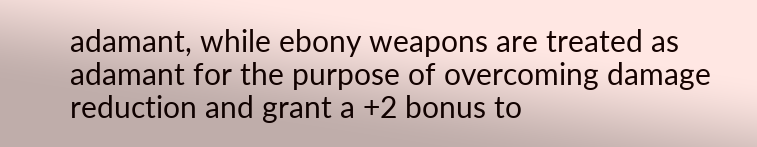adamant, while ebony weapons are treated as adamant for the purpose of overcoming damage reduction and grant a +2 bonus to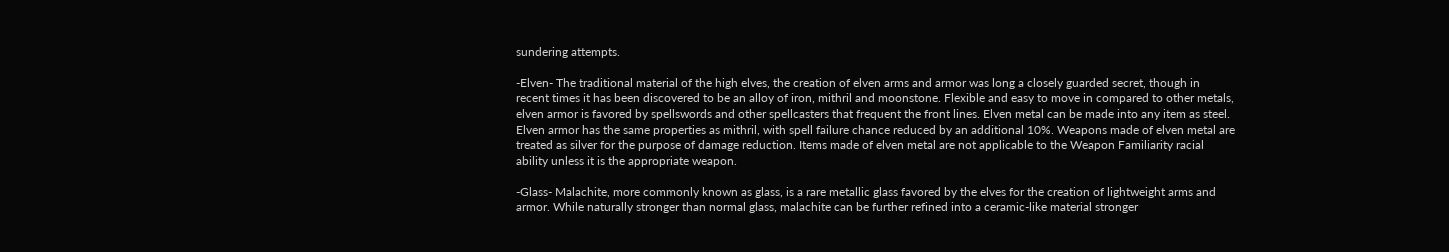sundering attempts.

-Elven- The traditional material of the high elves, the creation of elven arms and armor was long a closely guarded secret, though in recent times it has been discovered to be an alloy of iron, mithril and moonstone. Flexible and easy to move in compared to other metals, elven armor is favored by spellswords and other spellcasters that frequent the front lines. Elven metal can be made into any item as steel. Elven armor has the same properties as mithril, with spell failure chance reduced by an additional 10%. Weapons made of elven metal are treated as silver for the purpose of damage reduction. Items made of elven metal are not applicable to the Weapon Familiarity racial ability unless it is the appropriate weapon.

-Glass- Malachite, more commonly known as glass, is a rare metallic glass favored by the elves for the creation of lightweight arms and armor. While naturally stronger than normal glass, malachite can be further refined into a ceramic-like material stronger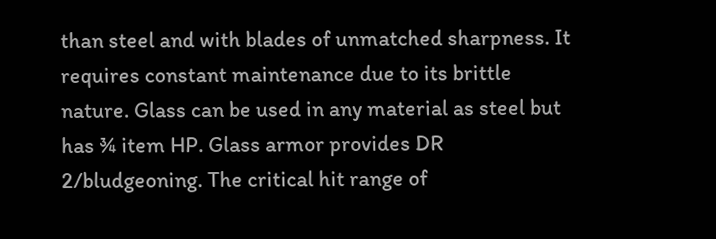than steel and with blades of unmatched sharpness. It requires constant maintenance due to its brittle nature. Glass can be used in any material as steel but has ¾ item HP. Glass armor provides DR 2/bludgeoning. The critical hit range of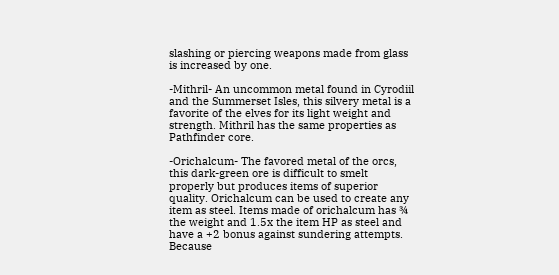slashing or piercing weapons made from glass is increased by one.

-Mithril- An uncommon metal found in Cyrodiil and the Summerset Isles, this silvery metal is a favorite of the elves for its light weight and strength. Mithril has the same properties as Pathfinder core.

-Orichalcum- The favored metal of the orcs, this dark-green ore is difficult to smelt properly but produces items of superior quality. Orichalcum can be used to create any item as steel. Items made of orichalcum has ¾ the weight and 1.5x the item HP as steel and have a +2 bonus against sundering attempts. Because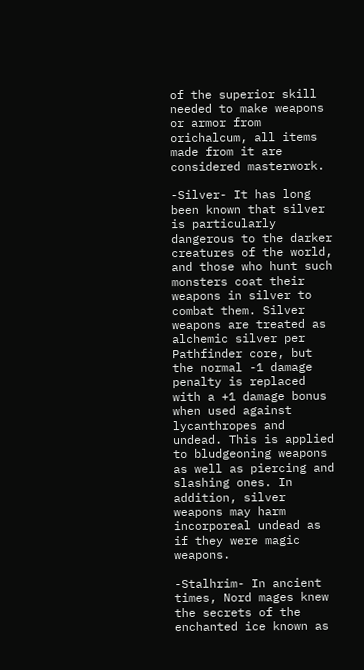of the superior skill needed to make weapons or armor from orichalcum, all items made from it are considered masterwork.

-Silver- It has long been known that silver is particularly dangerous to the darker creatures of the world, and those who hunt such monsters coat their weapons in silver to combat them. Silver weapons are treated as alchemic silver per Pathfinder core, but the normal -1 damage penalty is replaced with a +1 damage bonus when used against lycanthropes and undead. This is applied to bludgeoning weapons as well as piercing and slashing ones. In addition, silver weapons may harm incorporeal undead as if they were magic weapons.

-Stalhrim- In ancient times, Nord mages knew the secrets of the enchanted ice known as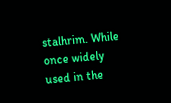stalhrim. While once widely used in the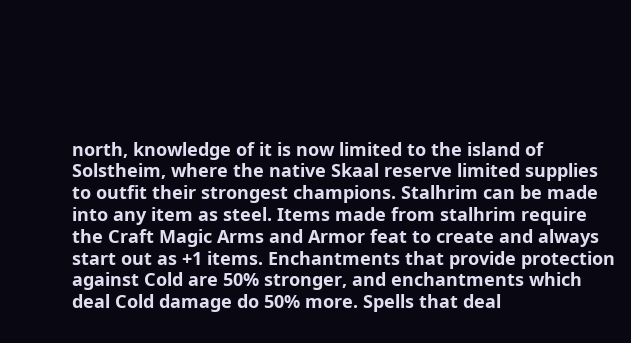north, knowledge of it is now limited to the island of Solstheim, where the native Skaal reserve limited supplies to outfit their strongest champions. Stalhrim can be made into any item as steel. Items made from stalhrim require the Craft Magic Arms and Armor feat to create and always start out as +1 items. Enchantments that provide protection against Cold are 50% stronger, and enchantments which deal Cold damage do 50% more. Spells that deal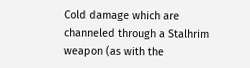Cold damage which are channeled through a Stalhrim weapon (as with the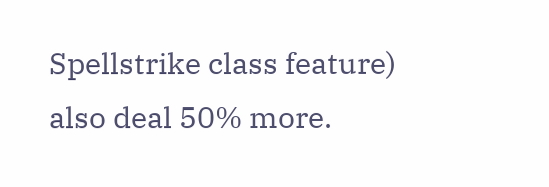Spellstrike class feature) also deal 50% more.